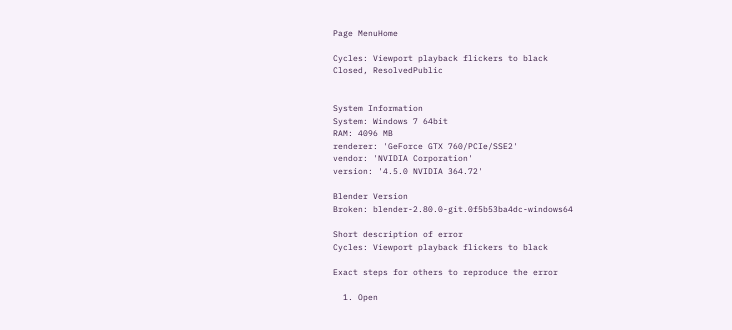Page MenuHome

Cycles: Viewport playback flickers to black
Closed, ResolvedPublic


System Information
System: Windows 7 64bit
RAM: 4096 MB
renderer: 'GeForce GTX 760/PCIe/SSE2'
vendor: 'NVIDIA Corporation'
version: '4.5.0 NVIDIA 364.72'

Blender Version
Broken: blender-2.80.0-git.0f5b53ba4dc-windows64

Short description of error
Cycles: Viewport playback flickers to black

Exact steps for others to reproduce the error

  1. Open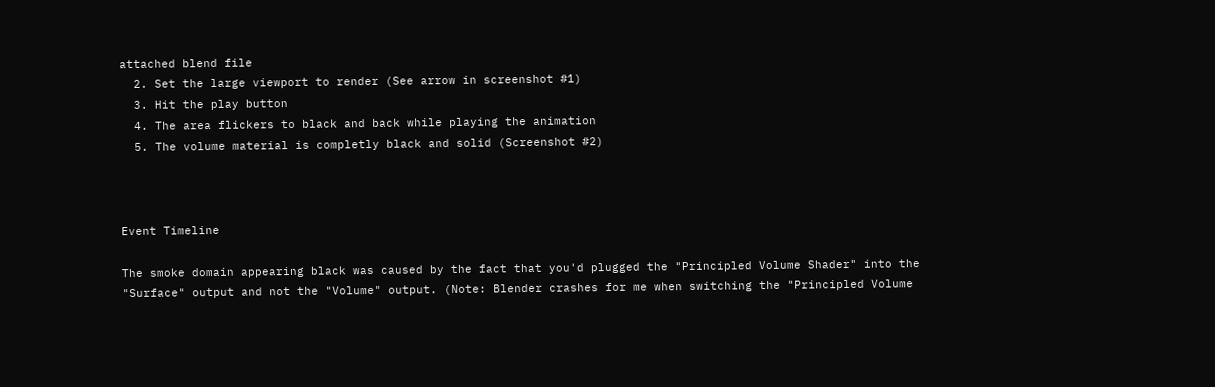attached blend file
  2. Set the large viewport to render (See arrow in screenshot #1)
  3. Hit the play button
  4. The area flickers to black and back while playing the animation
  5. The volume material is completly black and solid (Screenshot #2)



Event Timeline

The smoke domain appearing black was caused by the fact that you'd plugged the "Principled Volume Shader" into the "Surface" output and not the "Volume" output. (Note: Blender crashes for me when switching the "Principled Volume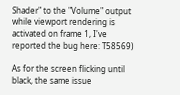Shader" to the "Volume" output while viewport rendering is activated on frame 1, I've reported the bug here: T58569)

As for the screen flicking until black, the same issue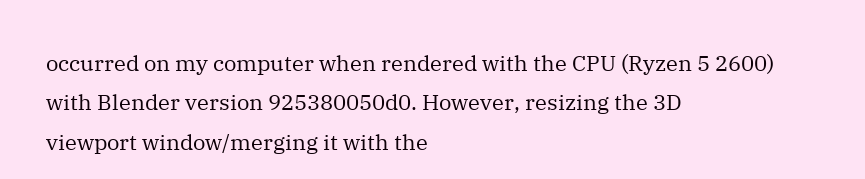occurred on my computer when rendered with the CPU (Ryzen 5 2600) with Blender version 925380050d0. However, resizing the 3D viewport window/merging it with the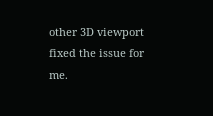other 3D viewport fixed the issue for me.